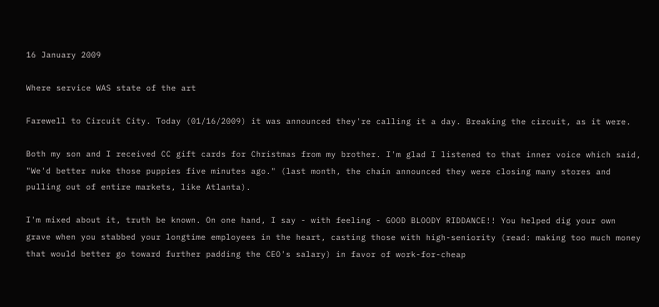16 January 2009

Where service WAS state of the art

Farewell to Circuit City. Today (01/16/2009) it was announced they're calling it a day. Breaking the circuit, as it were.

Both my son and I received CC gift cards for Christmas from my brother. I'm glad I listened to that inner voice which said, "We'd better nuke those puppies five minutes ago." (last month, the chain announced they were closing many stores and pulling out of entire markets, like Atlanta).

I'm mixed about it, truth be known. On one hand, I say - with feeling - GOOD BLOODY RIDDANCE!! You helped dig your own grave when you stabbed your longtime employees in the heart, casting those with high-seniority (read: making too much money that would better go toward further padding the CEO's salary) in favor of work-for-cheap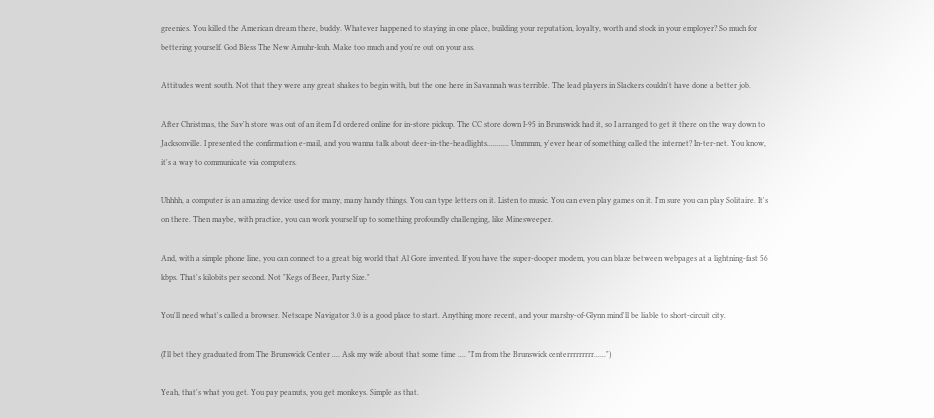greenies. You killed the American dream there, buddy. Whatever happened to staying in one place, building your reputation, loyalty, worth and stock in your employer? So much for bettering yourself. God Bless The New Amuhr-kuh. Make too much and you're out on your ass.

Attitudes went south. Not that they were any great shakes to begin with, but the one here in Savannah was terrible. The lead players in Slackers couldn't have done a better job.

After Christmas, the Sav'h store was out of an item I'd ordered online for in-store pickup. The CC store down I-95 in Brunswick had it, so I arranged to get it there on the way down to Jacksonville. I presented the confirmation e-mail, and you wanna talk about deer-in-the-headlights........... Ummmm, y'ever hear of something called the internet? In-ter-net. You know, it's a way to communicate via computers.

Uhhhh, a computer is an amazing device used for many, many handy things. You can type letters on it. Listen to music. You can even play games on it. I'm sure you can play Solitaire. It's on there. Then maybe, with practice, you can work yourself up to something profoundly challenging, like Minesweeper.

And, with a simple phone line, you can connect to a great big world that Al Gore invented. If you have the super-dooper modem, you can blaze between webpages at a lightning-fast 56 kbps. That's kilobits per second. Not "Kegs of Beer, Party Size."

You'll need what's called a browser. Netscape Navigator 3.0 is a good place to start. Anything more recent, and your marshy-of-Glynn mind'll be liable to short-circuit city.

(I'll bet they graduated from The Brunswick Center .... Ask my wife about that some time .... "I'm from the Brunswick centerrrrrrrrr......")

Yeah, that's what you get. You pay peanuts, you get monkeys. Simple as that.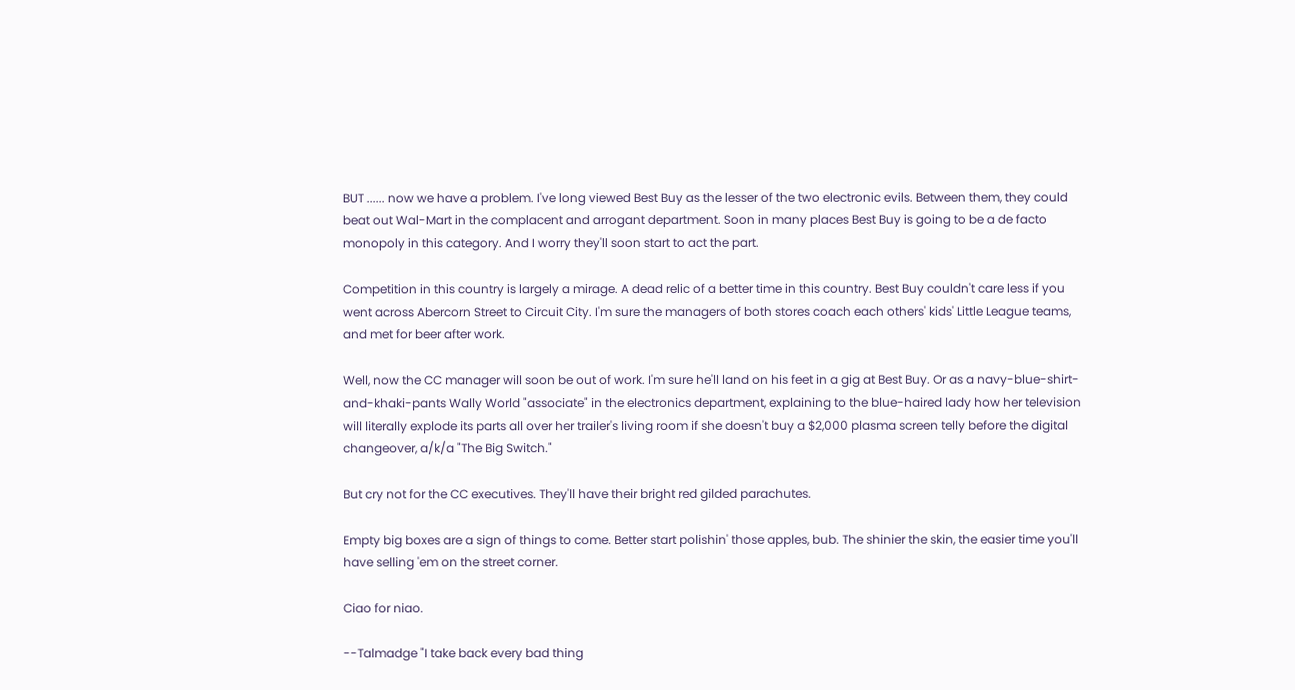BUT ...... now we have a problem. I've long viewed Best Buy as the lesser of the two electronic evils. Between them, they could beat out Wal-Mart in the complacent and arrogant department. Soon in many places Best Buy is going to be a de facto monopoly in this category. And I worry they'll soon start to act the part.

Competition in this country is largely a mirage. A dead relic of a better time in this country. Best Buy couldn't care less if you went across Abercorn Street to Circuit City. I'm sure the managers of both stores coach each others' kids' Little League teams, and met for beer after work.

Well, now the CC manager will soon be out of work. I'm sure he'll land on his feet in a gig at Best Buy. Or as a navy-blue-shirt-and-khaki-pants Wally World "associate" in the electronics department, explaining to the blue-haired lady how her television will literally explode its parts all over her trailer's living room if she doesn't buy a $2,000 plasma screen telly before the digital changeover, a/k/a "The Big Switch."

But cry not for the CC executives. They'll have their bright red gilded parachutes.

Empty big boxes are a sign of things to come. Better start polishin' those apples, bub. The shinier the skin, the easier time you'll have selling 'em on the street corner.

Ciao for niao.

--Talmadge "I take back every bad thing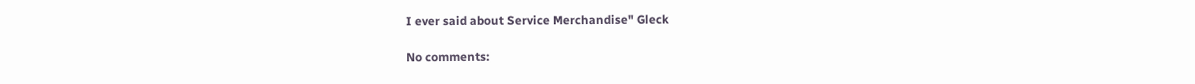I ever said about Service Merchandise" Gleck

No comments: